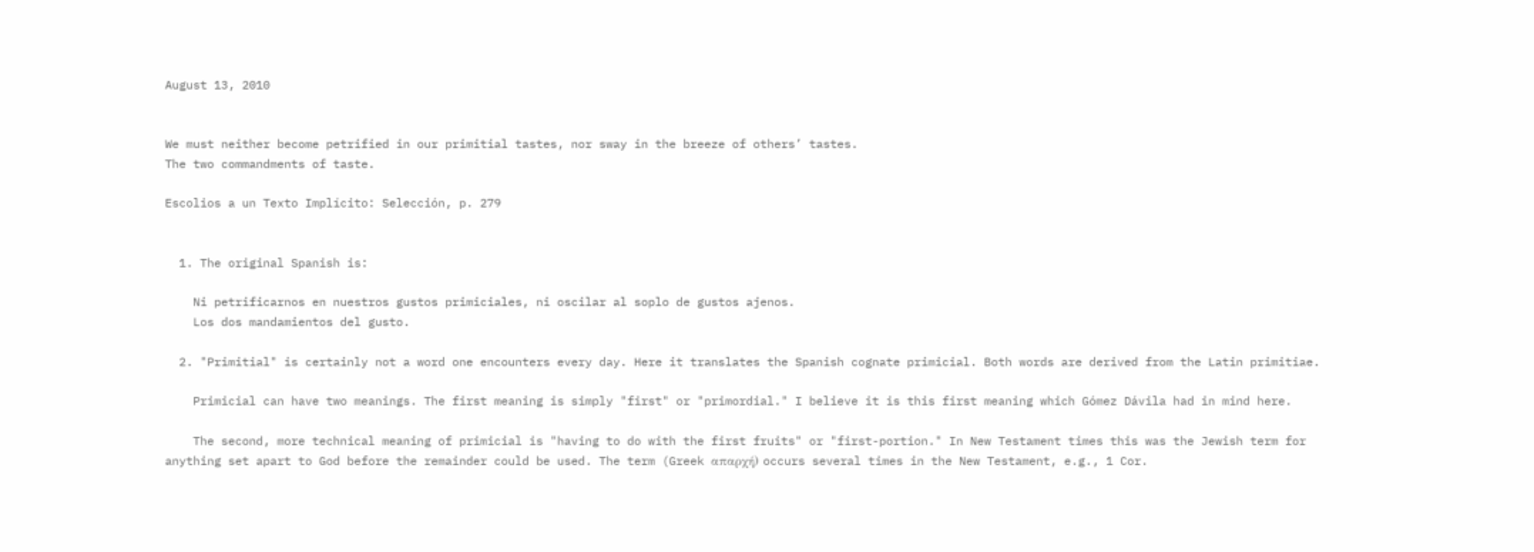August 13, 2010


We must neither become petrified in our primitial tastes, nor sway in the breeze of others’ tastes.
The two commandments of taste.

Escolios a un Texto Implícito: Selección, p. 279


  1. The original Spanish is:

    Ni petrificarnos en nuestros gustos primiciales, ni oscilar al soplo de gustos ajenos.
    Los dos mandamientos del gusto.

  2. "Primitial" is certainly not a word one encounters every day. Here it translates the Spanish cognate primicial. Both words are derived from the Latin primitiae.

    Primicial can have two meanings. The first meaning is simply "first" or "primordial." I believe it is this first meaning which Gómez Dávila had in mind here.

    The second, more technical meaning of primicial is "having to do with the first fruits" or "first-portion." In New Testament times this was the Jewish term for anything set apart to God before the remainder could be used. The term (Greek απαρχή) occurs several times in the New Testament, e.g., 1 Cor.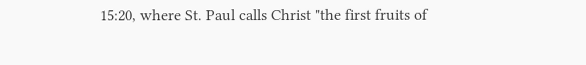15:20, where St. Paul calls Christ "the first fruits of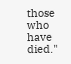those who have died."